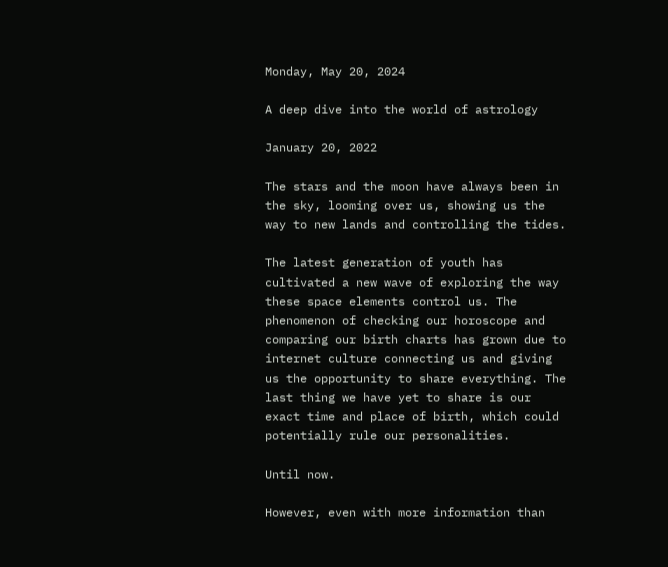Monday, May 20, 2024

A deep dive into the world of astrology

January 20, 2022

The stars and the moon have always been in the sky, looming over us, showing us the way to new lands and controlling the tides.

The latest generation of youth has cultivated a new wave of exploring the way these space elements control us. The phenomenon of checking our horoscope and comparing our birth charts has grown due to internet culture connecting us and giving us the opportunity to share everything. The last thing we have yet to share is our exact time and place of birth, which could potentially rule our personalities.

Until now.

However, even with more information than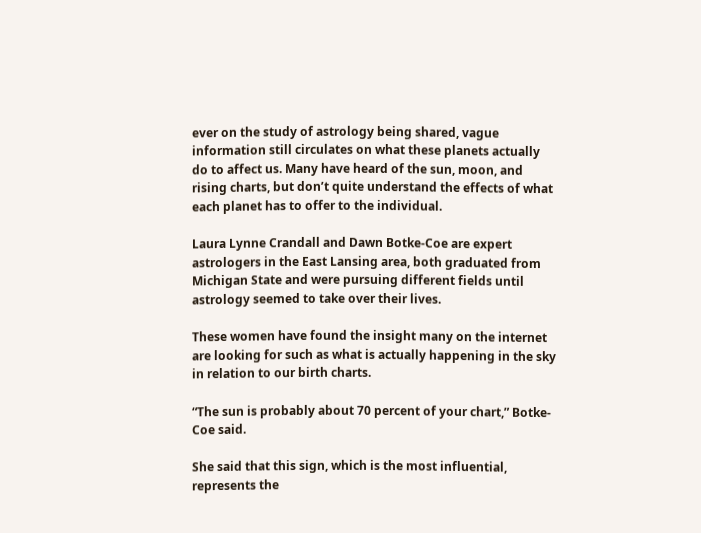ever on the study of astrology being shared, vague information still circulates on what these planets actually do to affect us. Many have heard of the sun, moon, and rising charts, but don’t quite understand the effects of what each planet has to offer to the individual.

Laura Lynne Crandall and Dawn Botke-Coe are expert astrologers in the East Lansing area, both graduated from Michigan State and were pursuing different fields until astrology seemed to take over their lives.

These women have found the insight many on the internet are looking for such as what is actually happening in the sky in relation to our birth charts.

“The sun is probably about 70 percent of your chart,” Botke-Coe said.

She said that this sign, which is the most influential, represents the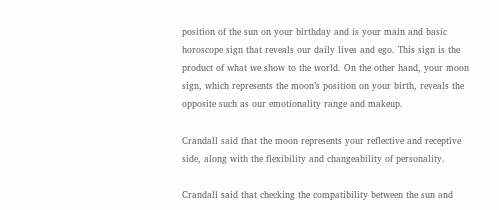position of the sun on your birthday and is your main and basic horoscope sign that reveals our daily lives and ego. This sign is the product of what we show to the world. On the other hand, your moon sign, which represents the moon’s position on your birth, reveals the opposite such as our emotionality range and makeup.

Crandall said that the moon represents your reflective and receptive side, along with the flexibility and changeability of personality.

Crandall said that checking the compatibility between the sun and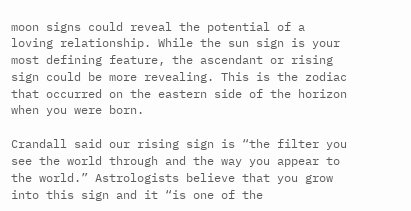moon signs could reveal the potential of a loving relationship. While the sun sign is your most defining feature, the ascendant or rising sign could be more revealing. This is the zodiac that occurred on the eastern side of the horizon when you were born.

Crandall said our rising sign is “the filter you see the world through and the way you appear to the world.” Astrologists believe that you grow into this sign and it “is one of the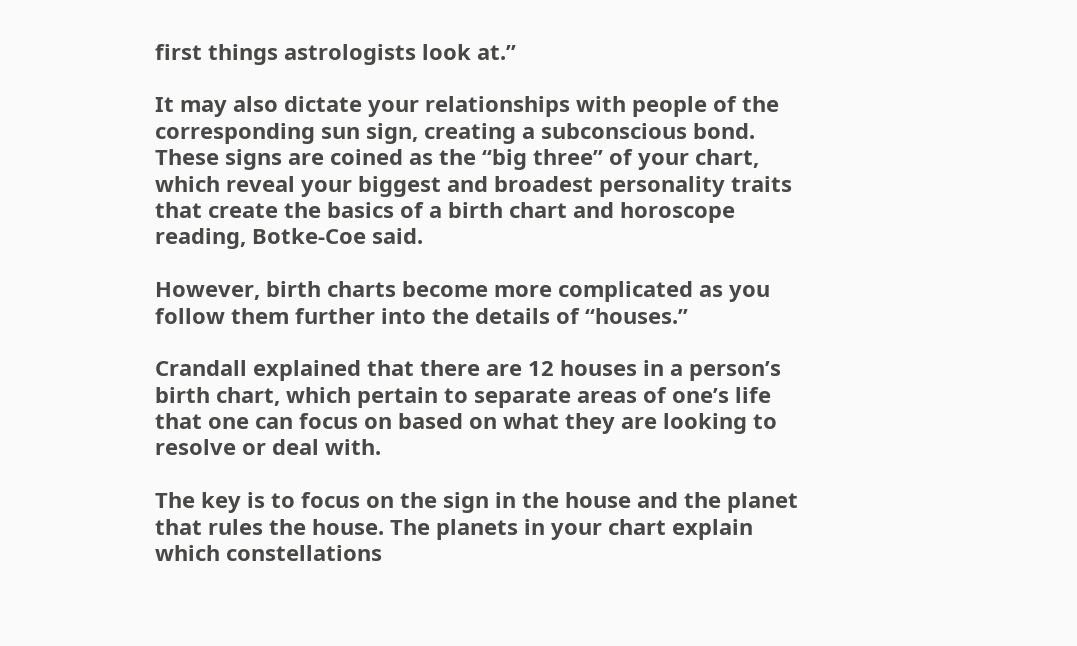first things astrologists look at.”

It may also dictate your relationships with people of the corresponding sun sign, creating a subconscious bond. These signs are coined as the “big three” of your chart, which reveal your biggest and broadest personality traits that create the basics of a birth chart and horoscope reading, Botke-Coe said.

However, birth charts become more complicated as you follow them further into the details of “houses.”

Crandall explained that there are 12 houses in a person’s birth chart, which pertain to separate areas of one’s life that one can focus on based on what they are looking to resolve or deal with.

The key is to focus on the sign in the house and the planet that rules the house. The planets in your chart explain which constellations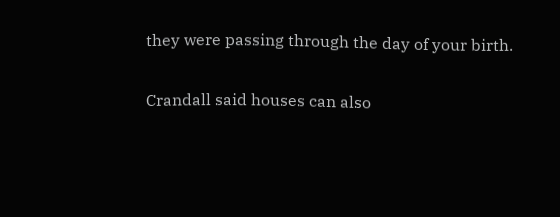they were passing through the day of your birth.

Crandall said houses can also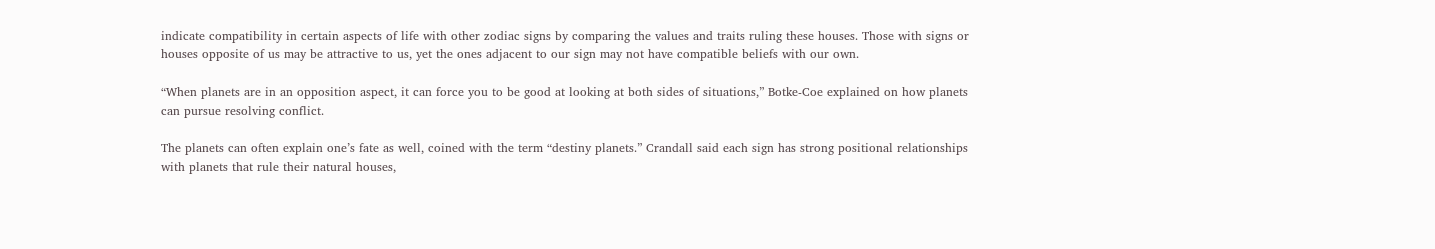indicate compatibility in certain aspects of life with other zodiac signs by comparing the values and traits ruling these houses. Those with signs or houses opposite of us may be attractive to us, yet the ones adjacent to our sign may not have compatible beliefs with our own.

“When planets are in an opposition aspect, it can force you to be good at looking at both sides of situations,” Botke-Coe explained on how planets can pursue resolving conflict.

The planets can often explain one’s fate as well, coined with the term “destiny planets.” Crandall said each sign has strong positional relationships with planets that rule their natural houses,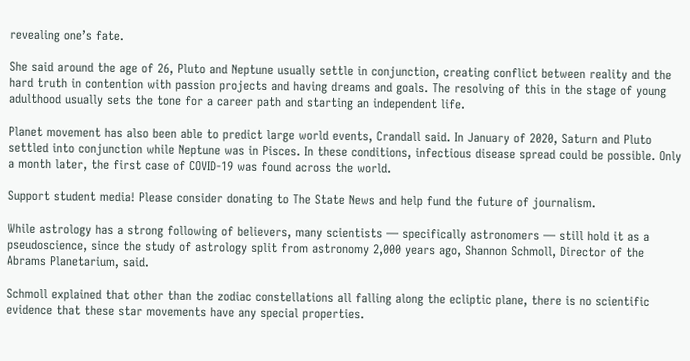revealing one’s fate.

She said around the age of 26, Pluto and Neptune usually settle in conjunction, creating conflict between reality and the hard truth in contention with passion projects and having dreams and goals. The resolving of this in the stage of young adulthood usually sets the tone for a career path and starting an independent life.

Planet movement has also been able to predict large world events, Crandall said. In January of 2020, Saturn and Pluto settled into conjunction while Neptune was in Pisces. In these conditions, infectious disease spread could be possible. Only a month later, the first case of COVID-19 was found across the world.

Support student media! Please consider donating to The State News and help fund the future of journalism.

While astrology has a strong following of believers, many scientists — specifically astronomers — still hold it as a pseudoscience, since the study of astrology split from astronomy 2,000 years ago, Shannon Schmoll, Director of the Abrams Planetarium, said.

Schmoll explained that other than the zodiac constellations all falling along the ecliptic plane, there is no scientific evidence that these star movements have any special properties.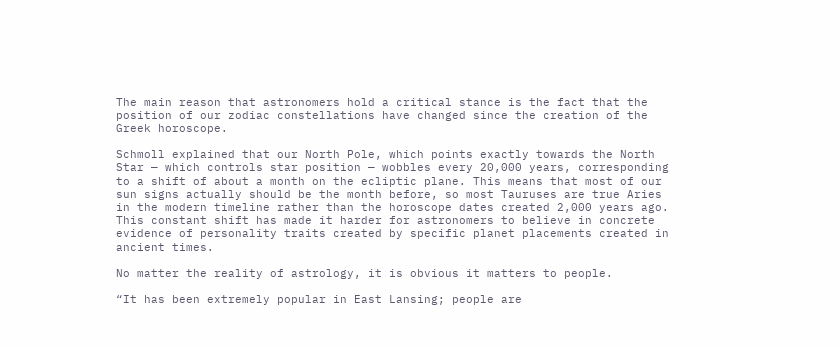The main reason that astronomers hold a critical stance is the fact that the position of our zodiac constellations have changed since the creation of the Greek horoscope.

Schmoll explained that our North Pole, which points exactly towards the North Star — which controls star position — wobbles every 20,000 years, corresponding to a shift of about a month on the ecliptic plane. This means that most of our sun signs actually should be the month before, so most Tauruses are true Aries in the modern timeline rather than the horoscope dates created 2,000 years ago. This constant shift has made it harder for astronomers to believe in concrete evidence of personality traits created by specific planet placements created in ancient times.

No matter the reality of astrology, it is obvious it matters to people.

“It has been extremely popular in East Lansing; people are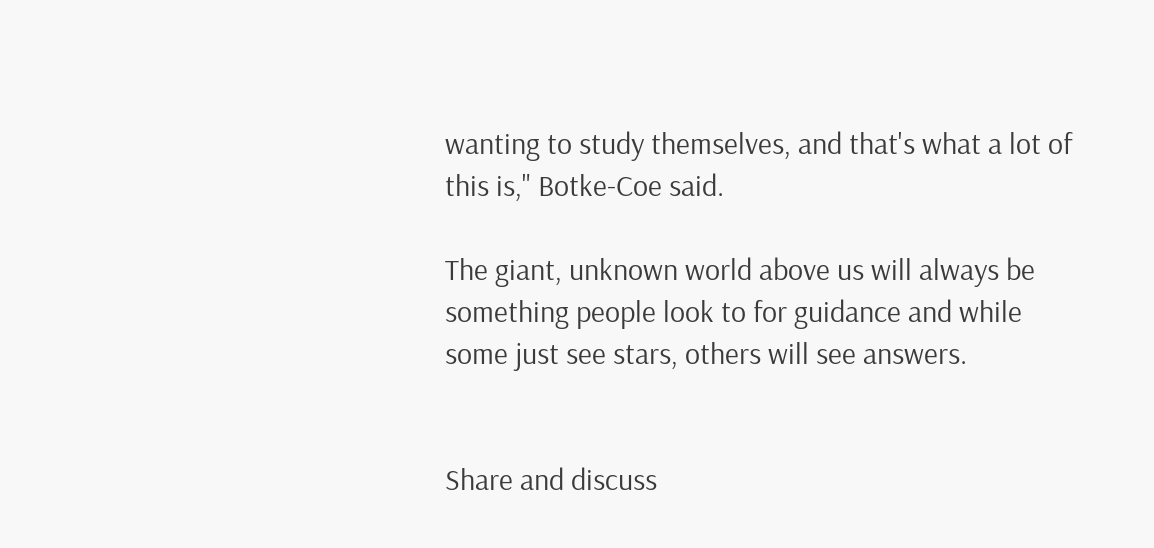wanting to study themselves, and that's what a lot of this is," Botke-Coe said.

The giant, unknown world above us will always be something people look to for guidance and while some just see stars, others will see answers.


Share and discuss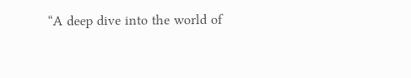“A deep dive into the world of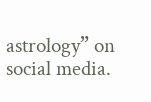astrology” on social media.